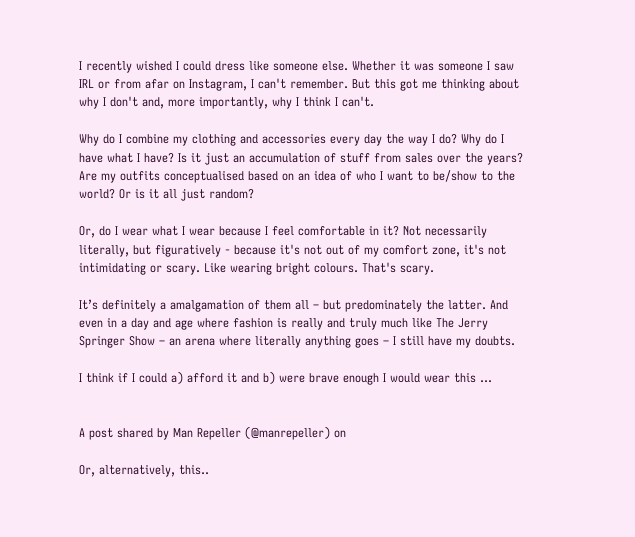I recently wished I could dress like someone else. Whether it was someone I saw IRL or from afar on Instagram, I can't remember. But this got me thinking about why I don't and, more importantly, why I think I can't.

Why do I combine my clothing and accessories every day the way I do? Why do I have what I have? Is it just an accumulation of stuff from sales over the years? Are my outfits conceptualised based on an idea of who I want to be/show to the world? Or is it all just random?

Or, do I wear what I wear because I feel comfortable in it? Not necessarily literally, but figuratively - because it's not out of my comfort zone, it's not intimidating or scary. Like wearing bright colours. That's scary.

It’s definitely a amalgamation of them all – but predominately the latter. And even in a day and age where fashion is really and truly much like The Jerry Springer Show – an arena where literally anything goes – I still have my doubts.

I think if I could a) afford it and b) were brave enough I would wear this …


A post shared by Man Repeller (@manrepeller) on

Or, alternatively, this..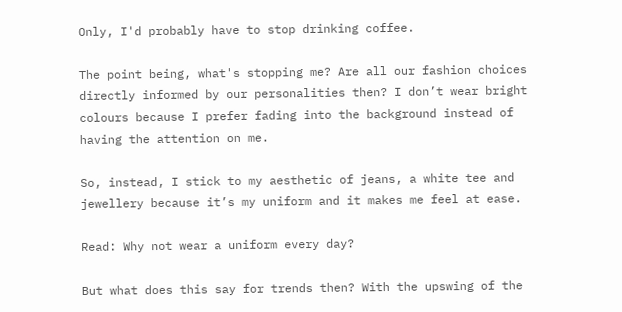Only, I'd probably have to stop drinking coffee.

The point being, what's stopping me? Are all our fashion choices directly informed by our personalities then? I don’t wear bright colours because I prefer fading into the background instead of having the attention on me.

So, instead, I stick to my aesthetic of jeans, a white tee and jewellery because it’s my uniform and it makes me feel at ease.

Read: Why not wear a uniform every day?

But what does this say for trends then? With the upswing of the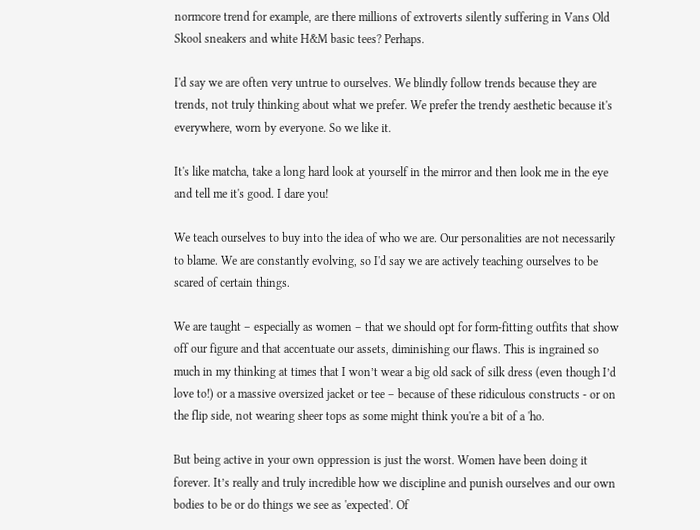normcore trend for example, are there millions of extroverts silently suffering in Vans Old Skool sneakers and white H&M basic tees? Perhaps.

I'd say we are often very untrue to ourselves. We blindly follow trends because they are trends, not truly thinking about what we prefer. We prefer the trendy aesthetic because it's everywhere, worn by everyone. So we like it.

It's like matcha, take a long hard look at yourself in the mirror and then look me in the eye and tell me it's good. I dare you!

We teach ourselves to buy into the idea of who we are. Our personalities are not necessarily to blame. We are constantly evolving, so I'd say we are actively teaching ourselves to be scared of certain things.

We are taught – especially as women – that we should opt for form-fitting outfits that show off our figure and that accentuate our assets, diminishing our flaws. This is ingrained so much in my thinking at times that I won’t wear a big old sack of silk dress (even though I’d love to!) or a massive oversized jacket or tee – because of these ridiculous constructs - or on the flip side, not wearing sheer tops as some might think you're a bit of a 'ho.

But being active in your own oppression is just the worst. Women have been doing it forever. It’s really and truly incredible how we discipline and punish ourselves and our own bodies to be or do things we see as 'expected'. Of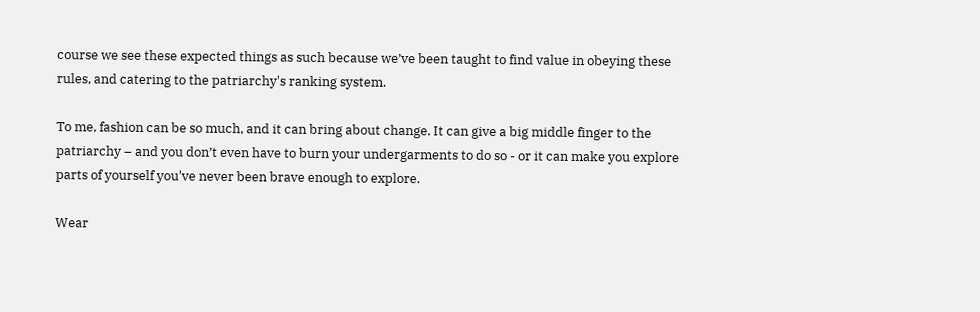course we see these expected things as such because we’ve been taught to find value in obeying these rules, and catering to the patriarchy's ranking system.

To me, fashion can be so much, and it can bring about change. It can give a big middle finger to the patriarchy – and you don’t even have to burn your undergarments to do so - or it can make you explore parts of yourself you've never been brave enough to explore.

Wear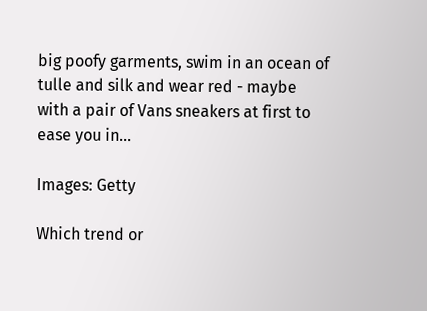big poofy garments, swim in an ocean of tulle and silk and wear red - maybe with a pair of Vans sneakers at first to ease you in...

Images: Getty

Which trend or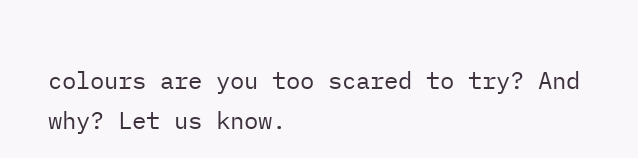colours are you too scared to try? And why? Let us know.